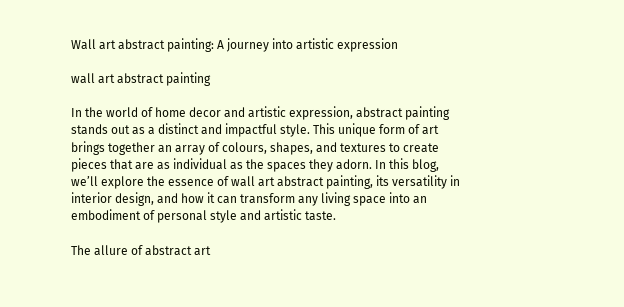Wall art abstract painting: A journey into artistic expression

wall art abstract painting

In the world of home decor and artistic expression, abstract painting stands out as a distinct and impactful style. This unique form of art brings together an array of colours, shapes, and textures to create pieces that are as individual as the spaces they adorn. In this blog, we’ll explore the essence of wall art abstract painting, its versatility in interior design, and how it can transform any living space into an embodiment of personal style and artistic taste.

The allure of abstract art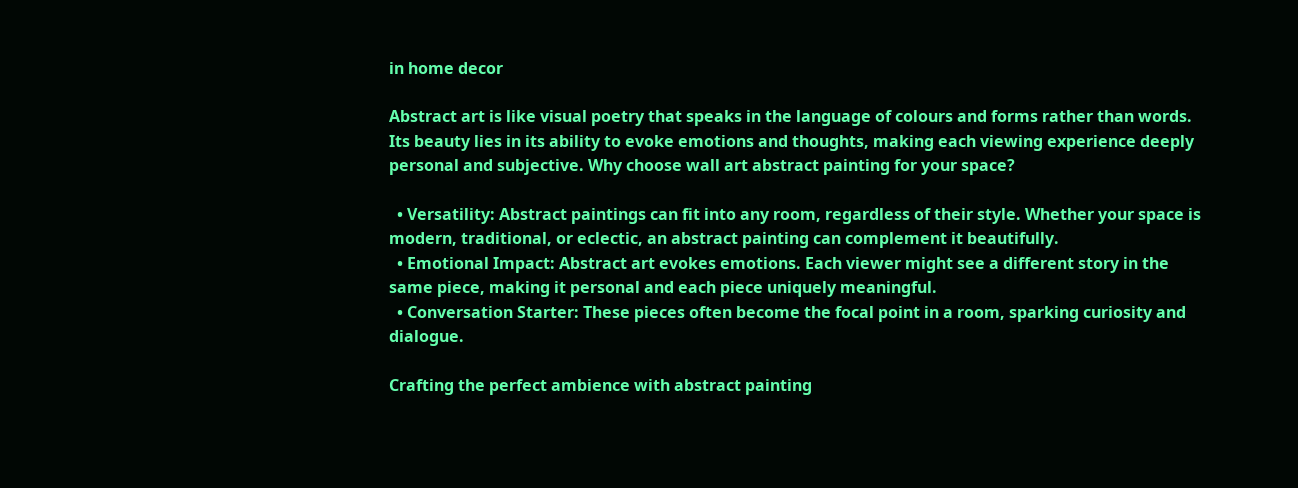in home decor

Abstract art is like visual poetry that speaks in the language of colours and forms rather than words. Its beauty lies in its ability to evoke emotions and thoughts, making each viewing experience deeply personal and subjective. Why choose wall art abstract painting for your space?

  • Versatility: Abstract paintings can fit into any room, regardless of their style. Whether your space is modern, traditional, or eclectic, an abstract painting can complement it beautifully.
  • Emotional Impact: Abstract art evokes emotions. Each viewer might see a different story in the same piece, making it personal and each piece uniquely meaningful.
  • Conversation Starter: These pieces often become the focal point in a room, sparking curiosity and dialogue.

Crafting the perfect ambience with abstract painting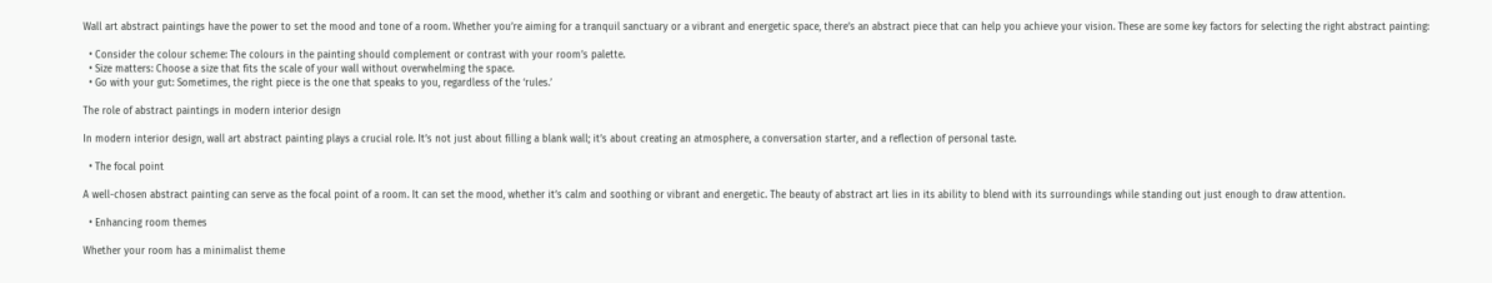Wall art abstract paintings have the power to set the mood and tone of a room. Whether you’re aiming for a tranquil sanctuary or a vibrant and energetic space, there’s an abstract piece that can help you achieve your vision. These are some key factors for selecting the right abstract painting:

  • Consider the colour scheme: The colours in the painting should complement or contrast with your room’s palette.
  • Size matters: Choose a size that fits the scale of your wall without overwhelming the space.
  • Go with your gut: Sometimes, the right piece is the one that speaks to you, regardless of the ‘rules.’

The role of abstract paintings in modern interior design

In modern interior design, wall art abstract painting plays a crucial role. It’s not just about filling a blank wall; it’s about creating an atmosphere, a conversation starter, and a reflection of personal taste.

  • The focal point

A well-chosen abstract painting can serve as the focal point of a room. It can set the mood, whether it’s calm and soothing or vibrant and energetic. The beauty of abstract art lies in its ability to blend with its surroundings while standing out just enough to draw attention.

  • Enhancing room themes

Whether your room has a minimalist theme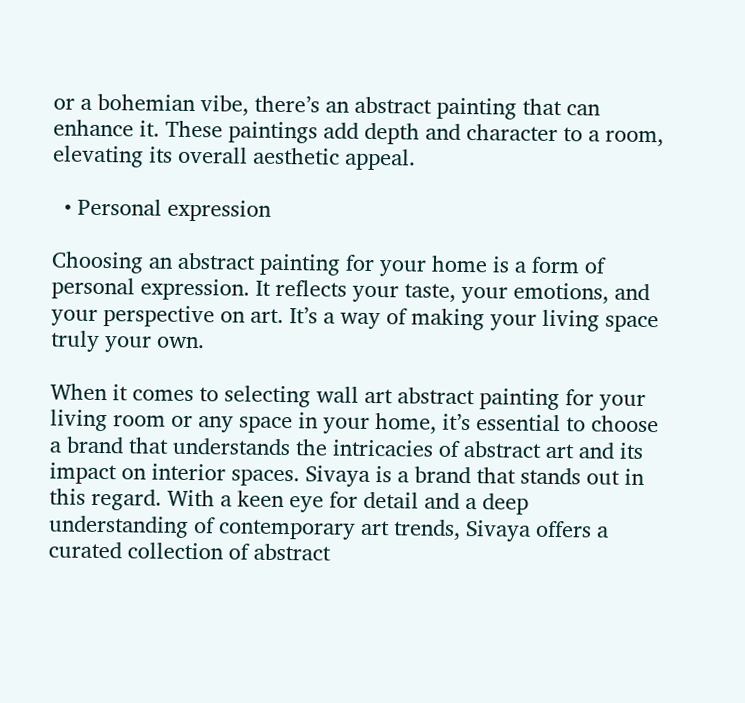or a bohemian vibe, there’s an abstract painting that can enhance it. These paintings add depth and character to a room, elevating its overall aesthetic appeal.

  • Personal expression

Choosing an abstract painting for your home is a form of personal expression. It reflects your taste, your emotions, and your perspective on art. It’s a way of making your living space truly your own.

When it comes to selecting wall art abstract painting for your living room or any space in your home, it’s essential to choose a brand that understands the intricacies of abstract art and its impact on interior spaces. Sivaya is a brand that stands out in this regard. With a keen eye for detail and a deep understanding of contemporary art trends, Sivaya offers a curated collection of abstract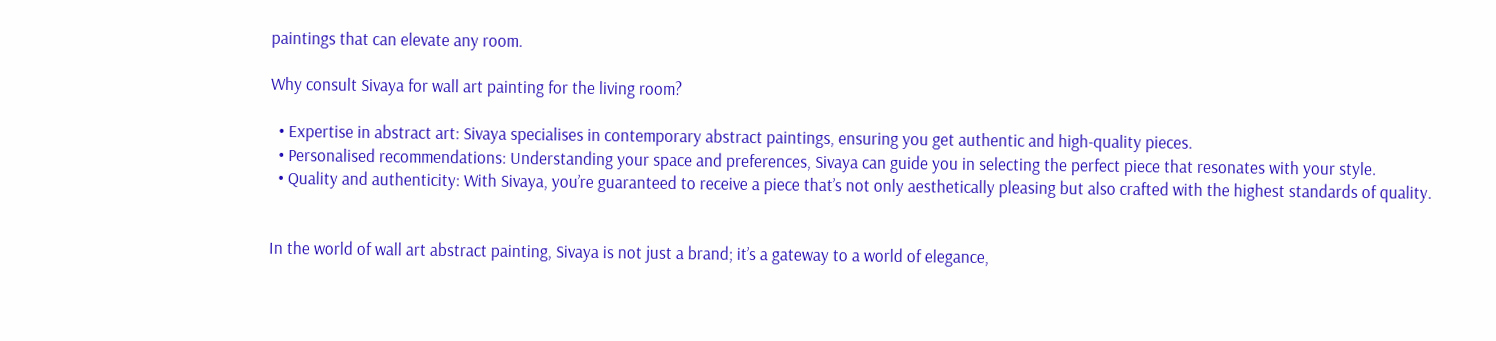paintings that can elevate any room.

Why consult Sivaya for wall art painting for the living room?

  • Expertise in abstract art: Sivaya specialises in contemporary abstract paintings, ensuring you get authentic and high-quality pieces.
  • Personalised recommendations: Understanding your space and preferences, Sivaya can guide you in selecting the perfect piece that resonates with your style.
  • Quality and authenticity: With Sivaya, you’re guaranteed to receive a piece that’s not only aesthetically pleasing but also crafted with the highest standards of quality.


In the world of wall art abstract painting, Sivaya is not just a brand; it’s a gateway to a world of elegance,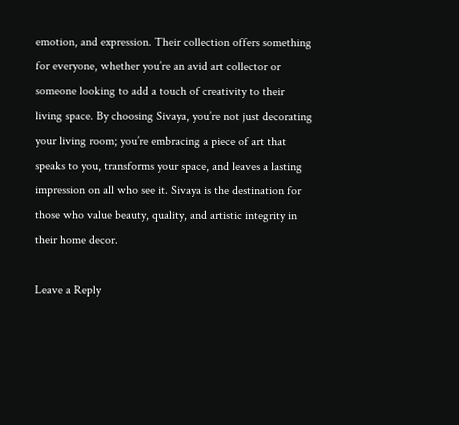emotion, and expression. Their collection offers something for everyone, whether you’re an avid art collector or someone looking to add a touch of creativity to their living space. By choosing Sivaya, you’re not just decorating your living room; you’re embracing a piece of art that speaks to you, transforms your space, and leaves a lasting impression on all who see it. Sivaya is the destination for those who value beauty, quality, and artistic integrity in their home decor.

Leave a Reply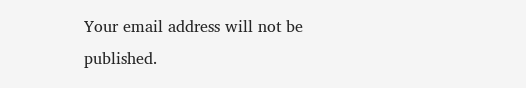Your email address will not be published.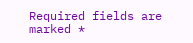Required fields are marked *